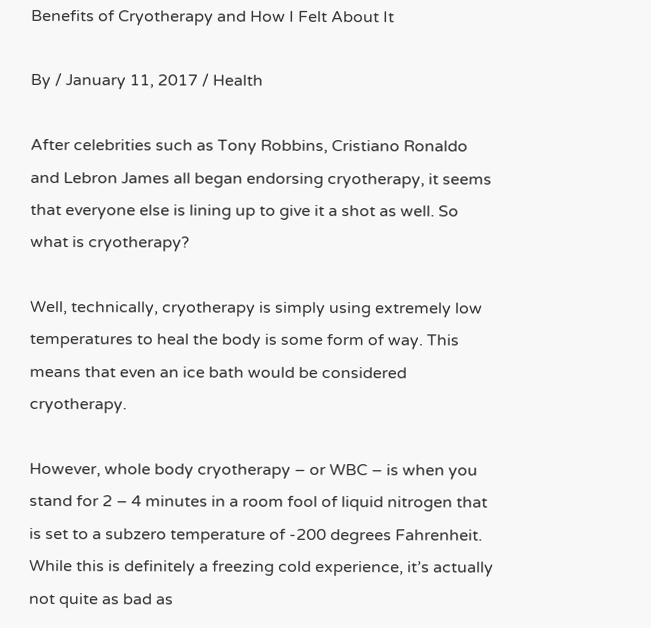Benefits of Cryotherapy and How I Felt About It

By / January 11, 2017 / Health

After celebrities such as Tony Robbins, Cristiano Ronaldo and Lebron James all began endorsing cryotherapy, it seems that everyone else is lining up to give it a shot as well. So what is cryotherapy?

Well, technically, cryotherapy is simply using extremely low temperatures to heal the body is some form of way. This means that even an ice bath would be considered cryotherapy.

However, whole body cryotherapy – or WBC – is when you stand for 2 – 4 minutes in a room fool of liquid nitrogen that is set to a subzero temperature of -200 degrees Fahrenheit. While this is definitely a freezing cold experience, it’s actually not quite as bad as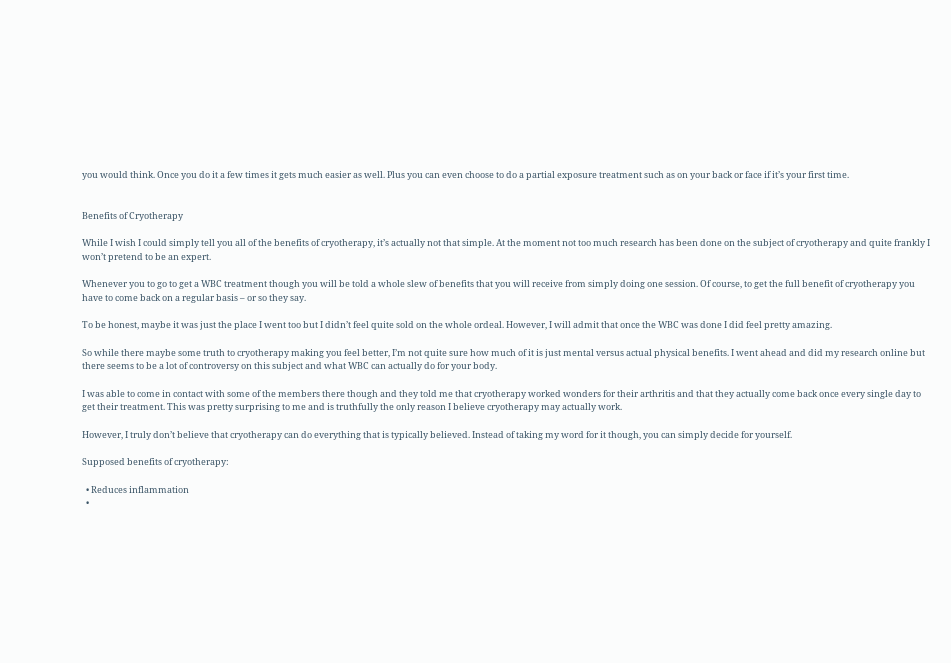you would think. Once you do it a few times it gets much easier as well. Plus you can even choose to do a partial exposure treatment such as on your back or face if it’s your first time.


Benefits of Cryotherapy

While I wish I could simply tell you all of the benefits of cryotherapy, it’s actually not that simple. At the moment not too much research has been done on the subject of cryotherapy and quite frankly I won’t pretend to be an expert.

Whenever you to go to get a WBC treatment though you will be told a whole slew of benefits that you will receive from simply doing one session. Of course, to get the full benefit of cryotherapy you have to come back on a regular basis – or so they say.

To be honest, maybe it was just the place I went too but I didn’t feel quite sold on the whole ordeal. However, I will admit that once the WBC was done I did feel pretty amazing.

So while there maybe some truth to cryotherapy making you feel better, I’m not quite sure how much of it is just mental versus actual physical benefits. I went ahead and did my research online but there seems to be a lot of controversy on this subject and what WBC can actually do for your body.

I was able to come in contact with some of the members there though and they told me that cryotherapy worked wonders for their arthritis and that they actually come back once every single day to get their treatment. This was pretty surprising to me and is truthfully the only reason I believe cryotherapy may actually work.

However, I truly don’t believe that cryotherapy can do everything that is typically believed. Instead of taking my word for it though, you can simply decide for yourself.

Supposed benefits of cryotherapy:

  • Reduces inflammation
  •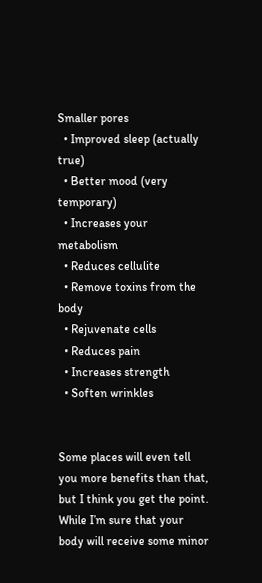Smaller pores
  • Improved sleep (actually true)
  • Better mood (very temporary)
  • Increases your metabolism
  • Reduces cellulite
  • Remove toxins from the body
  • Rejuvenate cells
  • Reduces pain
  • Increases strength
  • Soften wrinkles


Some places will even tell you more benefits than that, but I think you get the point. While I’m sure that your body will receive some minor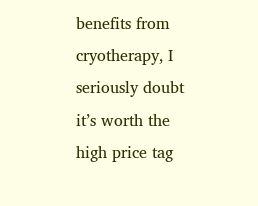benefits from cryotherapy, I seriously doubt it’s worth the high price tag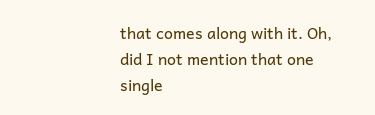that comes along with it. Oh, did I not mention that one single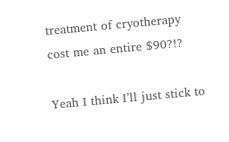treatment of cryotherapy cost me an entire $90?!?

Yeah I think I’ll just stick to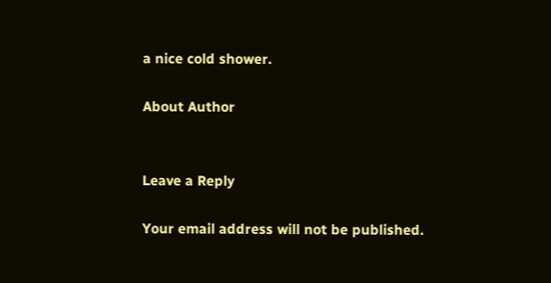a nice cold shower.

About Author


Leave a Reply

Your email address will not be published.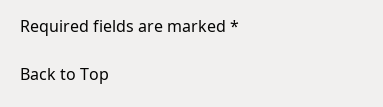Required fields are marked *

Back to Top